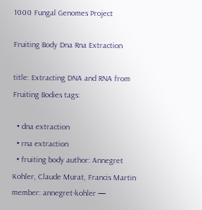1000 Fungal Genomes Project

Fruiting Body Dna Rna Extraction

title: Extracting DNA and RNA from Fruiting Bodies tags:

  • dna extraction
  • rna extraction
  • fruiting body author: Annegret Kohler, Claude Murat, Francis Martin member: annegret-kohler —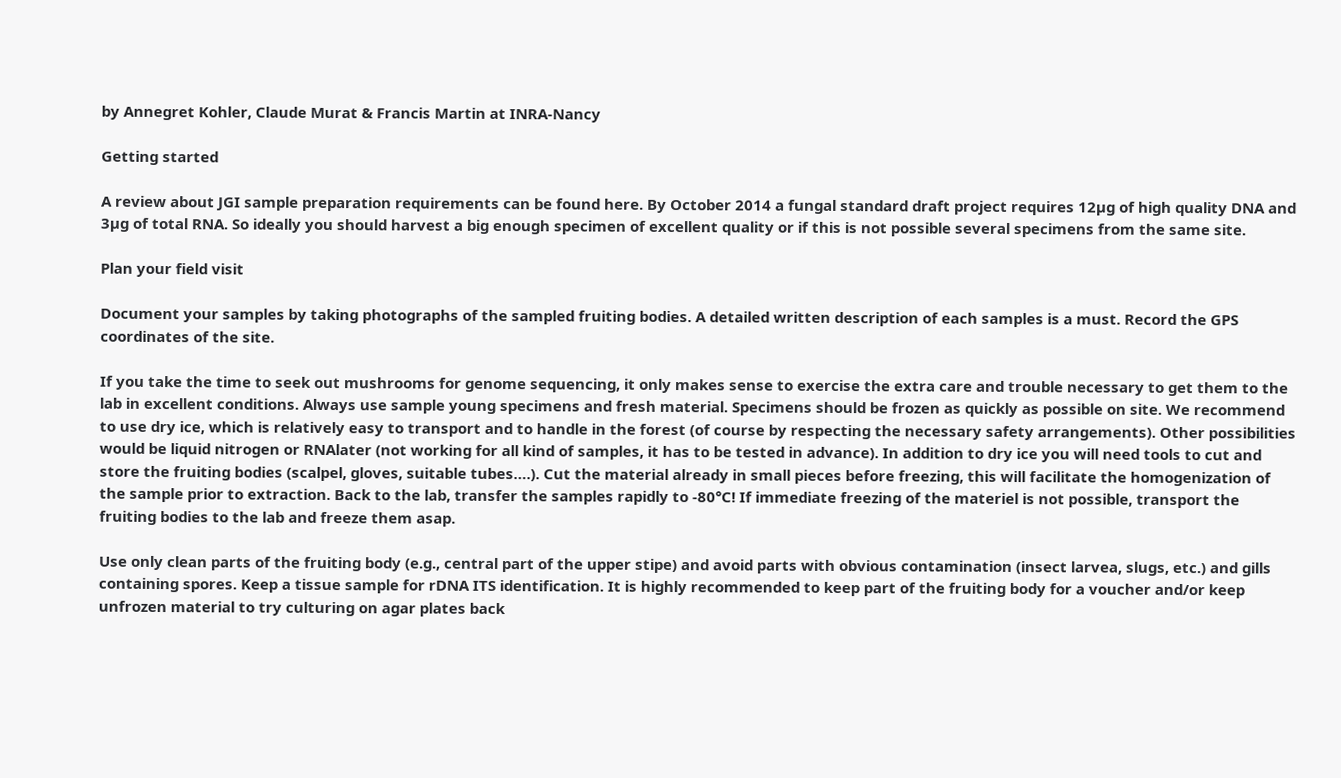by Annegret Kohler, Claude Murat & Francis Martin at INRA-Nancy

Getting started

A review about JGI sample preparation requirements can be found here. By October 2014 a fungal standard draft project requires 12µg of high quality DNA and 3µg of total RNA. So ideally you should harvest a big enough specimen of excellent quality or if this is not possible several specimens from the same site.

Plan your field visit

Document your samples by taking photographs of the sampled fruiting bodies. A detailed written description of each samples is a must. Record the GPS coordinates of the site.

If you take the time to seek out mushrooms for genome sequencing, it only makes sense to exercise the extra care and trouble necessary to get them to the lab in excellent conditions. Always use sample young specimens and fresh material. Specimens should be frozen as quickly as possible on site. We recommend to use dry ice, which is relatively easy to transport and to handle in the forest (of course by respecting the necessary safety arrangements). Other possibilities would be liquid nitrogen or RNAlater (not working for all kind of samples, it has to be tested in advance). In addition to dry ice you will need tools to cut and store the fruiting bodies (scalpel, gloves, suitable tubes….). Cut the material already in small pieces before freezing, this will facilitate the homogenization of the sample prior to extraction. Back to the lab, transfer the samples rapidly to -80°C! If immediate freezing of the materiel is not possible, transport the fruiting bodies to the lab and freeze them asap.

Use only clean parts of the fruiting body (e.g., central part of the upper stipe) and avoid parts with obvious contamination (insect larvea, slugs, etc.) and gills containing spores. Keep a tissue sample for rDNA ITS identification. It is highly recommended to keep part of the fruiting body for a voucher and/or keep unfrozen material to try culturing on agar plates back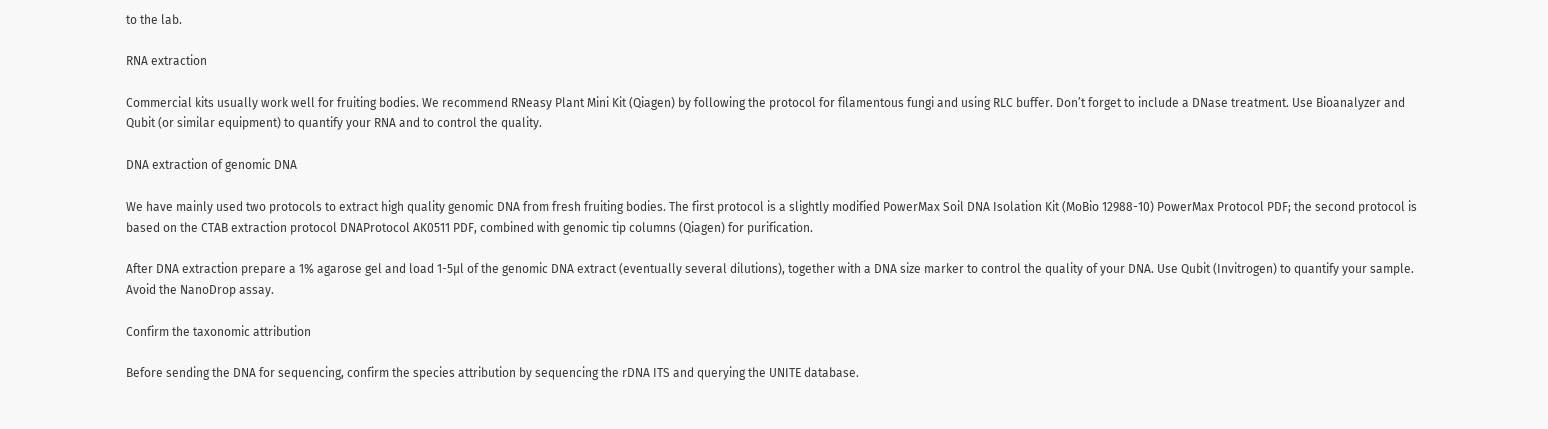to the lab.

RNA extraction

Commercial kits usually work well for fruiting bodies. We recommend RNeasy Plant Mini Kit (Qiagen) by following the protocol for filamentous fungi and using RLC buffer. Don’t forget to include a DNase treatment. Use Bioanalyzer and Qubit (or similar equipment) to quantify your RNA and to control the quality.

DNA extraction of genomic DNA

We have mainly used two protocols to extract high quality genomic DNA from fresh fruiting bodies. The first protocol is a slightly modified PowerMax Soil DNA Isolation Kit (MoBio 12988-10) PowerMax Protocol PDF; the second protocol is based on the CTAB extraction protocol DNAProtocol AK0511 PDF, combined with genomic tip columns (Qiagen) for purification.

After DNA extraction prepare a 1% agarose gel and load 1-5µl of the genomic DNA extract (eventually several dilutions), together with a DNA size marker to control the quality of your DNA. Use Qubit (Invitrogen) to quantify your sample. Avoid the NanoDrop assay.

Confirm the taxonomic attribution

Before sending the DNA for sequencing, confirm the species attribution by sequencing the rDNA ITS and querying the UNITE database.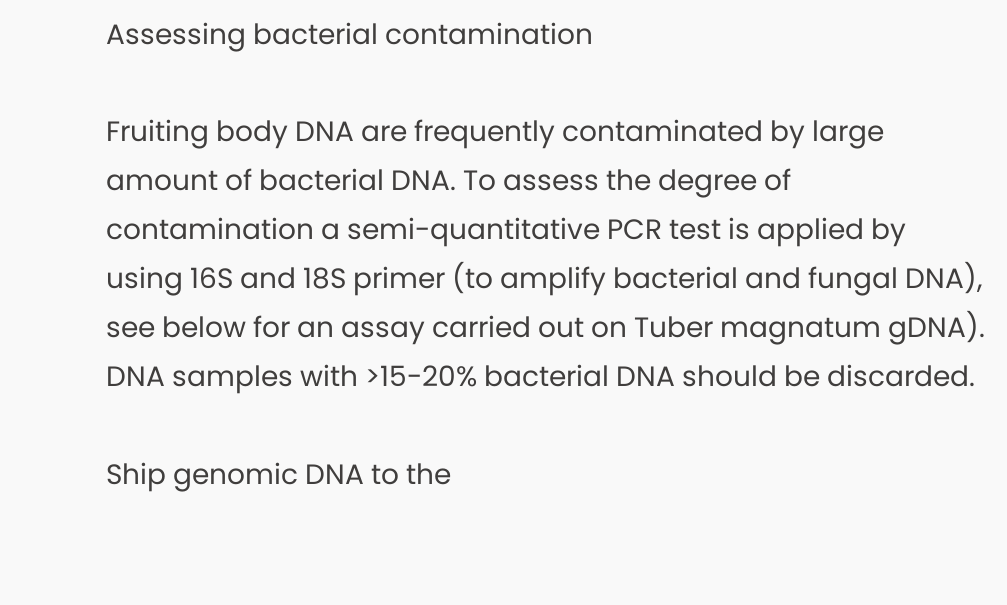Assessing bacterial contamination

Fruiting body DNA are frequently contaminated by large amount of bacterial DNA. To assess the degree of contamination a semi-quantitative PCR test is applied by using 16S and 18S primer (to amplify bacterial and fungal DNA), see below for an assay carried out on Tuber magnatum gDNA). DNA samples with >15-20% bacterial DNA should be discarded.

Ship genomic DNA to the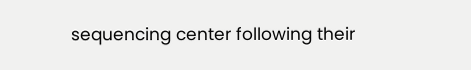sequencing center following their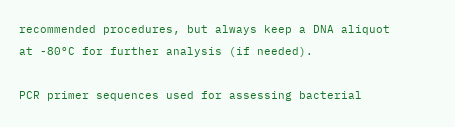recommended procedures, but always keep a DNA aliquot at -80°C for further analysis (if needed).

PCR primer sequences used for assessing bacterial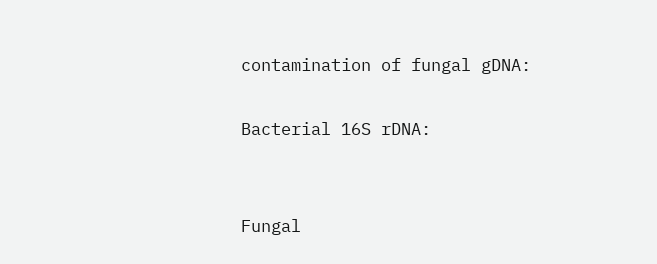contamination of fungal gDNA:

Bacterial 16S rDNA:


Fungal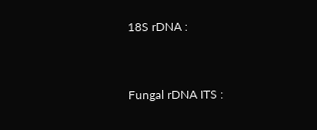18S rDNA :


Fungal rDNA ITS :